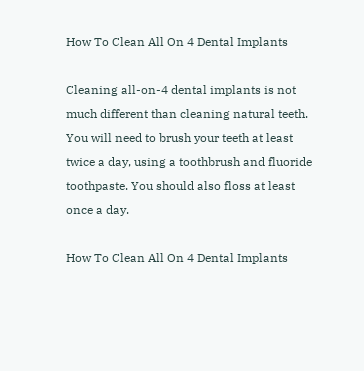How To Clean All On 4 Dental Implants

Cleaning all-on-4 dental implants is not much different than cleaning natural teeth. You will need to brush your teeth at least twice a day, using a toothbrush and fluoride toothpaste. You should also floss at least once a day.

How To Clean All On 4 Dental Implants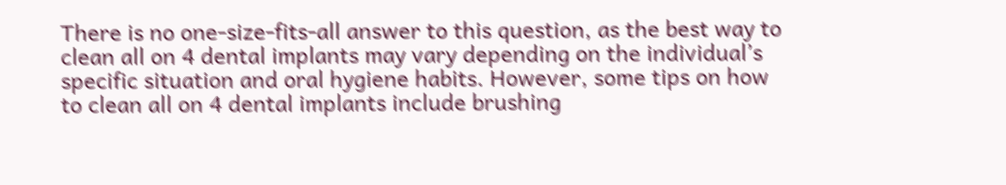There is no one-size-fits-all answer to this question, as the best way to clean all on 4 dental implants may vary depending on the individual’s specific situation and oral hygiene habits. However, some tips on how to clean all on 4 dental implants include brushing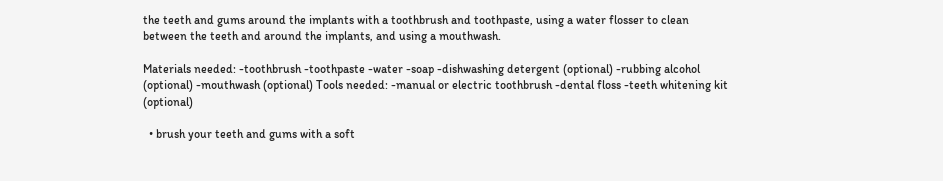the teeth and gums around the implants with a toothbrush and toothpaste, using a water flosser to clean between the teeth and around the implants, and using a mouthwash.

Materials needed: -toothbrush -toothpaste -water -soap -dishwashing detergent (optional) -rubbing alcohol (optional) -mouthwash (optional) Tools needed: -manual or electric toothbrush -dental floss -teeth whitening kit (optional)

  • brush your teeth and gums with a soft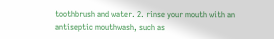toothbrush and water. 2. rinse your mouth with an antiseptic mouthwash, such as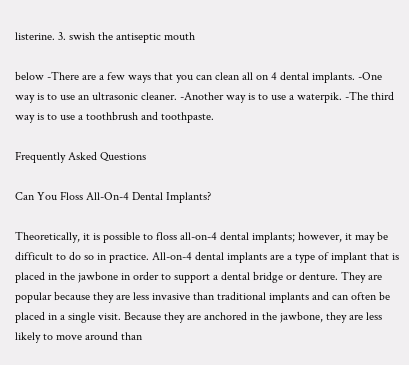listerine. 3. swish the antiseptic mouth

below -There are a few ways that you can clean all on 4 dental implants. -One way is to use an ultrasonic cleaner. -Another way is to use a waterpik. -The third way is to use a toothbrush and toothpaste.

Frequently Asked Questions

Can You Floss All-On-4 Dental Implants?

Theoretically, it is possible to floss all-on-4 dental implants; however, it may be difficult to do so in practice. All-on-4 dental implants are a type of implant that is placed in the jawbone in order to support a dental bridge or denture. They are popular because they are less invasive than traditional implants and can often be placed in a single visit. Because they are anchored in the jawbone, they are less likely to move around than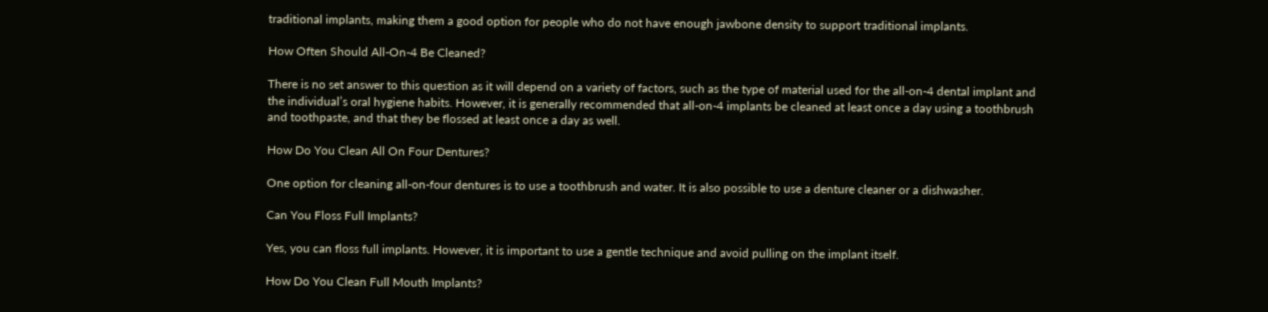traditional implants, making them a good option for people who do not have enough jawbone density to support traditional implants.

How Often Should All-On-4 Be Cleaned?

There is no set answer to this question as it will depend on a variety of factors, such as the type of material used for the all-on-4 dental implant and the individual’s oral hygiene habits. However, it is generally recommended that all-on-4 implants be cleaned at least once a day using a toothbrush and toothpaste, and that they be flossed at least once a day as well.

How Do You Clean All On Four Dentures?

One option for cleaning all-on-four dentures is to use a toothbrush and water. It is also possible to use a denture cleaner or a dishwasher.

Can You Floss Full Implants?

Yes, you can floss full implants. However, it is important to use a gentle technique and avoid pulling on the implant itself.

How Do You Clean Full Mouth Implants?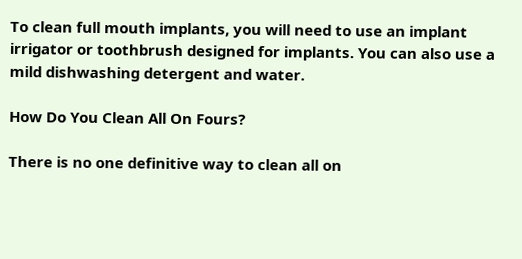To clean full mouth implants, you will need to use an implant irrigator or toothbrush designed for implants. You can also use a mild dishwashing detergent and water.

How Do You Clean All On Fours?

There is no one definitive way to clean all on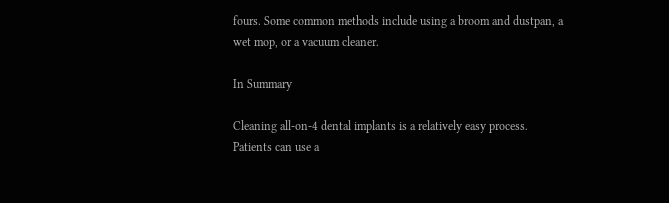fours. Some common methods include using a broom and dustpan, a wet mop, or a vacuum cleaner.

In Summary

Cleaning all-on-4 dental implants is a relatively easy process. Patients can use a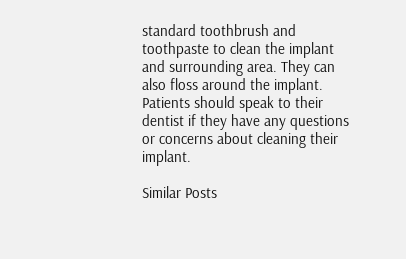standard toothbrush and toothpaste to clean the implant and surrounding area. They can also floss around the implant. Patients should speak to their dentist if they have any questions or concerns about cleaning their implant.

Similar Posts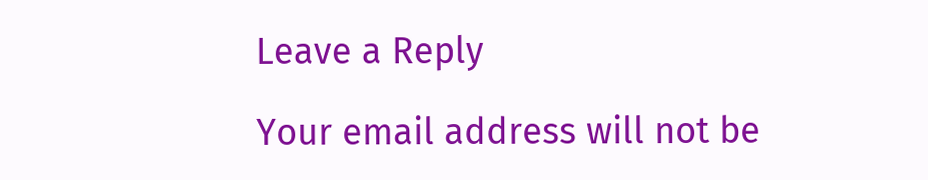Leave a Reply

Your email address will not be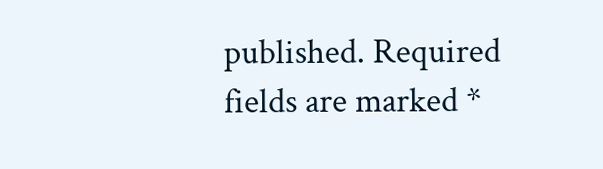published. Required fields are marked *